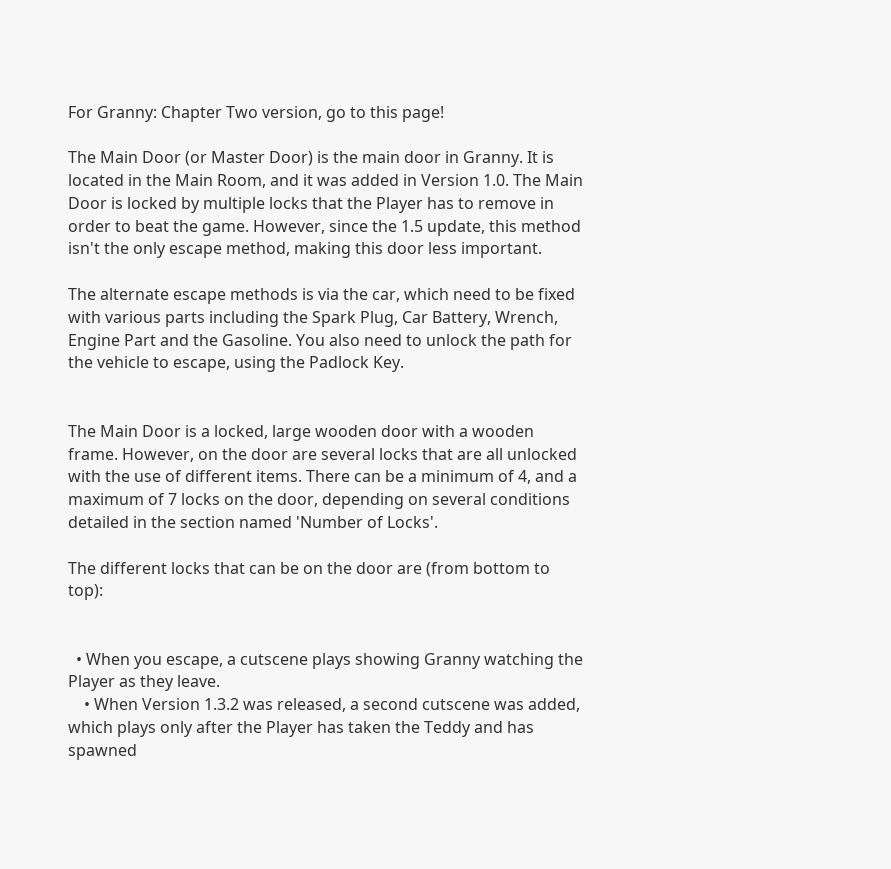For Granny: Chapter Two version, go to this page!

The Main Door (or Master Door) is the main door in Granny. It is located in the Main Room, and it was added in Version 1.0. The Main Door is locked by multiple locks that the Player has to remove in order to beat the game. However, since the 1.5 update, this method isn't the only escape method, making this door less important.

The alternate escape methods is via the car, which need to be fixed with various parts including the Spark Plug, Car Battery, Wrench, Engine Part and the Gasoline. You also need to unlock the path for the vehicle to escape, using the Padlock Key.


The Main Door is a locked, large wooden door with a wooden frame. However, on the door are several locks that are all unlocked with the use of different items. There can be a minimum of 4, and a maximum of 7 locks on the door, depending on several conditions detailed in the section named 'Number of Locks'.

The different locks that can be on the door are (from bottom to top):


  • When you escape, a cutscene plays showing Granny watching the Player as they leave.
    • When Version 1.3.2 was released, a second cutscene was added, which plays only after the Player has taken the Teddy and has spawned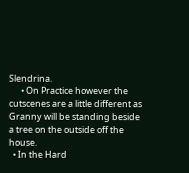Slendrina.
      • On Practice however the cutscenes are a little different as Granny will be standing beside a tree on the outside off the house.
  • In the Hard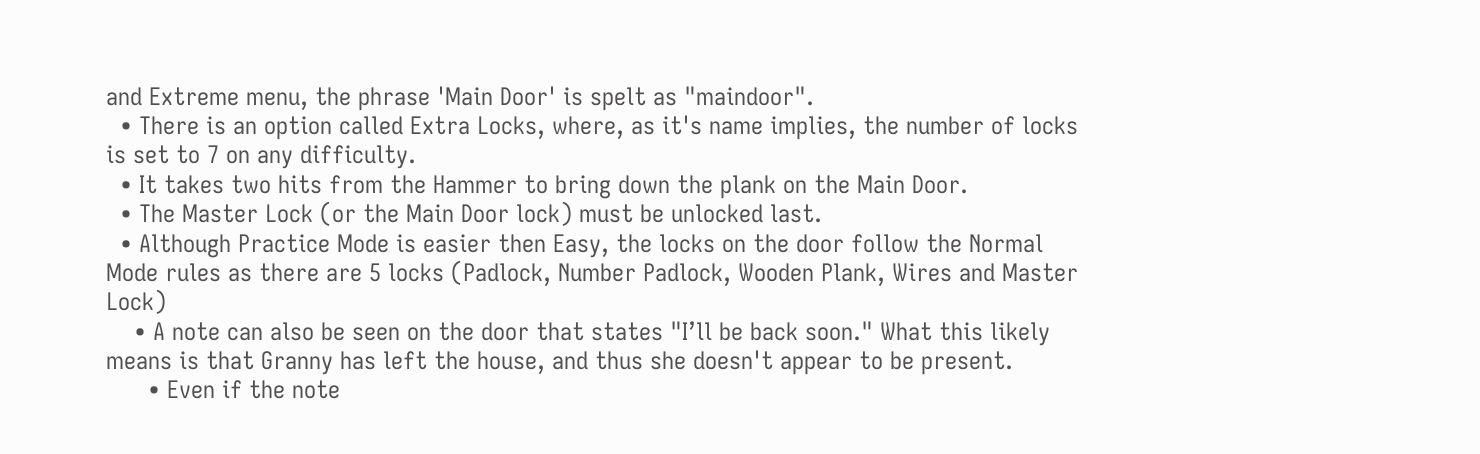and Extreme menu, the phrase 'Main Door' is spelt as "maindoor".
  • There is an option called Extra Locks, where, as it's name implies, the number of locks is set to 7 on any difficulty.
  • It takes two hits from the Hammer to bring down the plank on the Main Door.
  • The Master Lock (or the Main Door lock) must be unlocked last.
  • Although Practice Mode is easier then Easy, the locks on the door follow the Normal Mode rules as there are 5 locks (Padlock, Number Padlock, Wooden Plank, Wires and Master Lock)
    • A note can also be seen on the door that states "I’ll be back soon." What this likely means is that Granny has left the house, and thus she doesn't appear to be present.
      • Even if the note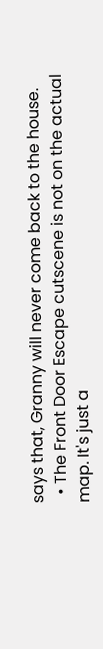says that, Granny will never come back to the house.
  • The Front Door Escape cutscene is not on the actual map. It's just a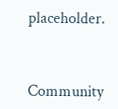placeholder.


Community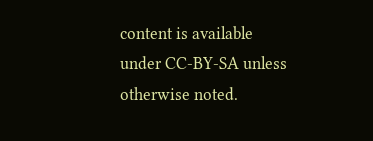content is available under CC-BY-SA unless otherwise noted.